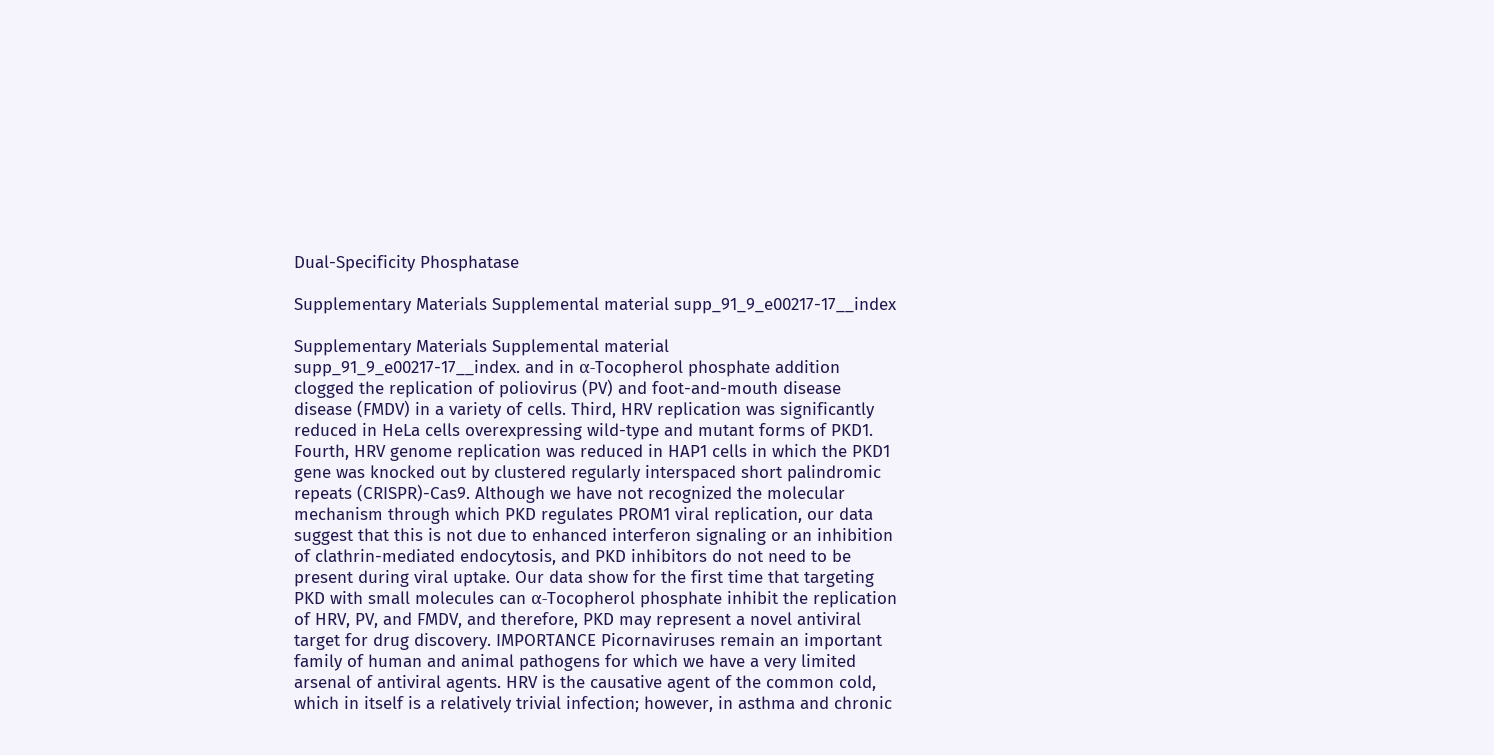Dual-Specificity Phosphatase

Supplementary Materials Supplemental material supp_91_9_e00217-17__index

Supplementary Materials Supplemental material supp_91_9_e00217-17__index. and in α-Tocopherol phosphate addition clogged the replication of poliovirus (PV) and foot-and-mouth disease disease (FMDV) in a variety of cells. Third, HRV replication was significantly reduced in HeLa cells overexpressing wild-type and mutant forms of PKD1. Fourth, HRV genome replication was reduced in HAP1 cells in which the PKD1 gene was knocked out by clustered regularly interspaced short palindromic repeats (CRISPR)-Cas9. Although we have not recognized the molecular mechanism through which PKD regulates PROM1 viral replication, our data suggest that this is not due to enhanced interferon signaling or an inhibition of clathrin-mediated endocytosis, and PKD inhibitors do not need to be present during viral uptake. Our data show for the first time that targeting PKD with small molecules can α-Tocopherol phosphate inhibit the replication of HRV, PV, and FMDV, and therefore, PKD may represent a novel antiviral target for drug discovery. IMPORTANCE Picornaviruses remain an important family of human and animal pathogens for which we have a very limited arsenal of antiviral agents. HRV is the causative agent of the common cold, which in itself is a relatively trivial infection; however, in asthma and chronic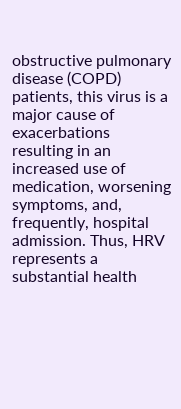obstructive pulmonary disease (COPD) patients, this virus is a major cause of exacerbations resulting in an increased use of medication, worsening symptoms, and, frequently, hospital admission. Thus, HRV represents a substantial health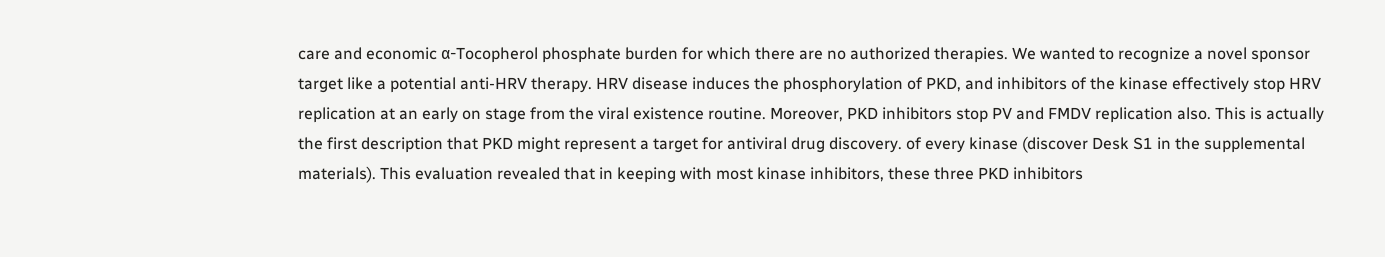care and economic α-Tocopherol phosphate burden for which there are no authorized therapies. We wanted to recognize a novel sponsor target like a potential anti-HRV therapy. HRV disease induces the phosphorylation of PKD, and inhibitors of the kinase effectively stop HRV replication at an early on stage from the viral existence routine. Moreover, PKD inhibitors stop PV and FMDV replication also. This is actually the first description that PKD might represent a target for antiviral drug discovery. of every kinase (discover Desk S1 in the supplemental materials). This evaluation revealed that in keeping with most kinase inhibitors, these three PKD inhibitors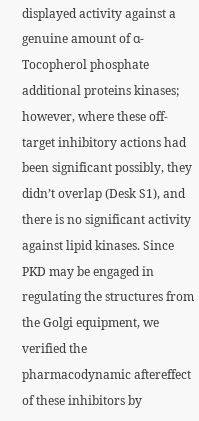displayed activity against a genuine amount of α-Tocopherol phosphate additional proteins kinases; however, where these off-target inhibitory actions had been significant possibly, they didn’t overlap (Desk S1), and there is no significant activity against lipid kinases. Since PKD may be engaged in regulating the structures from the Golgi equipment, we verified the pharmacodynamic aftereffect of these inhibitors by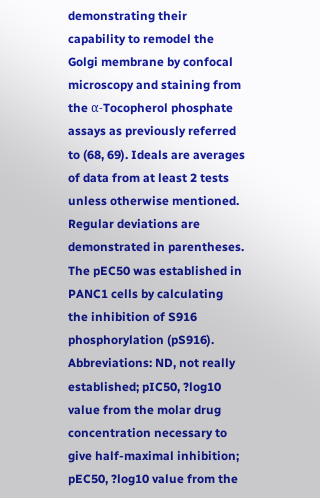demonstrating their capability to remodel the Golgi membrane by confocal microscopy and staining from the α-Tocopherol phosphate assays as previously referred to (68, 69). Ideals are averages of data from at least 2 tests unless otherwise mentioned. Regular deviations are demonstrated in parentheses. The pEC50 was established in PANC1 cells by calculating the inhibition of S916 phosphorylation (pS916). Abbreviations: ND, not really established; pIC50, ?log10 value from the molar drug concentration necessary to give half-maximal inhibition; pEC50, ?log10 value from the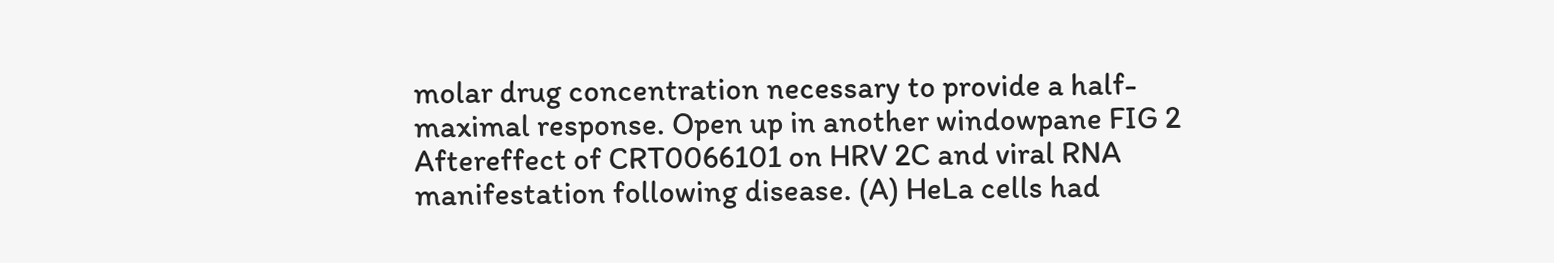molar drug concentration necessary to provide a half-maximal response. Open up in another windowpane FIG 2 Aftereffect of CRT0066101 on HRV 2C and viral RNA manifestation following disease. (A) HeLa cells had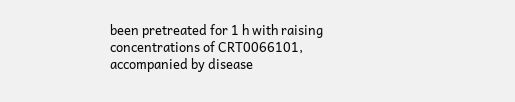been pretreated for 1 h with raising concentrations of CRT0066101, accompanied by disease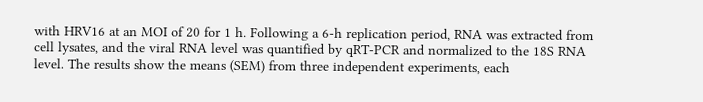with HRV16 at an MOI of 20 for 1 h. Following a 6-h replication period, RNA was extracted from cell lysates, and the viral RNA level was quantified by qRT-PCR and normalized to the 18S RNA level. The results show the means (SEM) from three independent experiments, each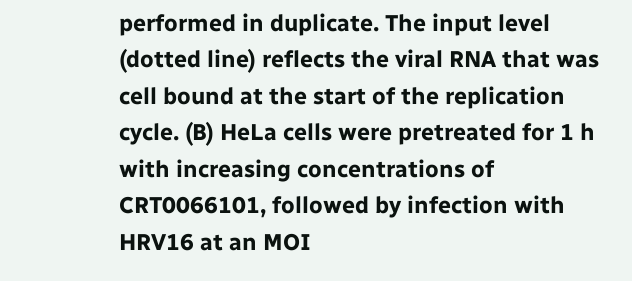performed in duplicate. The input level (dotted line) reflects the viral RNA that was cell bound at the start of the replication cycle. (B) HeLa cells were pretreated for 1 h with increasing concentrations of CRT0066101, followed by infection with HRV16 at an MOI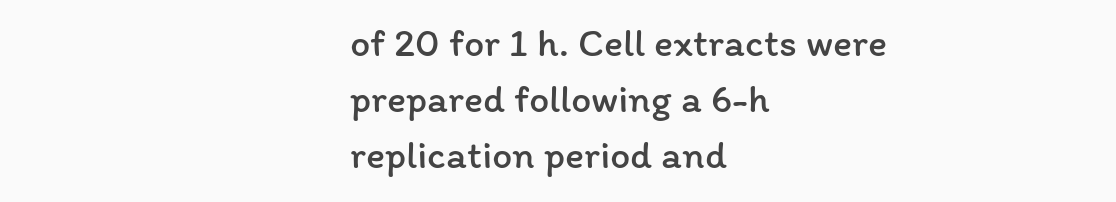of 20 for 1 h. Cell extracts were prepared following a 6-h replication period and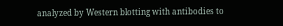analyzed by Western blotting with antibodies to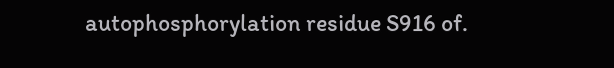autophosphorylation residue S916 of.